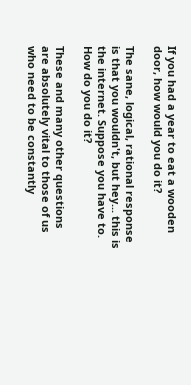If you had a year to eat a wooden door, how would you do it?

The sane, logical, rational response is that you wouldn't, but hey... this is the internet. Suppose you have to. How do you do it?

These and many other questions are absolutely vital to those of us who need to be constantly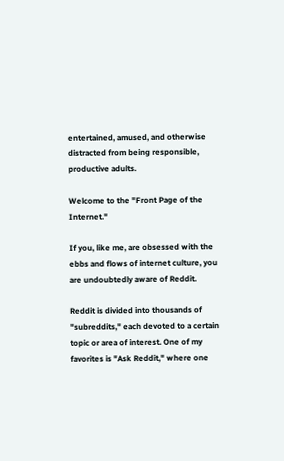entertained, amused, and otherwise distracted from being responsible, productive adults.

Welcome to the "Front Page of the Internet."

If you, like me, are obsessed with the ebbs and flows of internet culture, you are undoubtedly aware of Reddit.

Reddit is divided into thousands of "subreddits," each devoted to a certain topic or area of interest. One of my favorites is "Ask Reddit," where one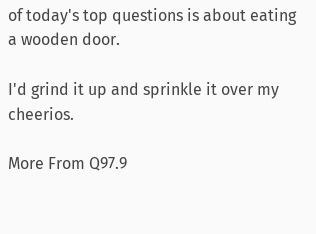of today's top questions is about eating a wooden door.

I'd grind it up and sprinkle it over my cheerios.

More From Q97.9